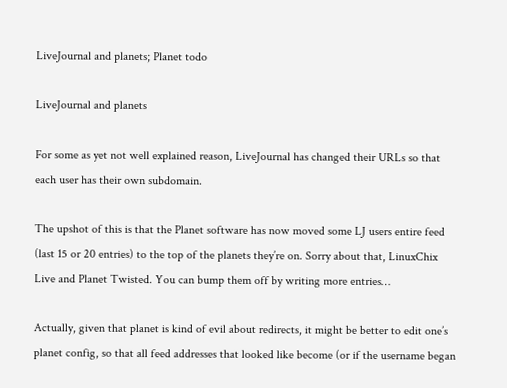LiveJournal and planets; Planet todo

LiveJournal and planets

For some as yet not well explained reason, LiveJournal has changed their URLs so that each user has their own subdomain.

The upshot of this is that the Planet software has now moved some LJ users entire feed (last 15 or 20 entries) to the top of the planets they’re on. Sorry about that, LinuxChix Live and Planet Twisted. You can bump them off by writing more entries…

Actually, given that planet is kind of evil about redirects, it might be better to edit one’s planet config, so that all feed addresses that looked like become (or if the username began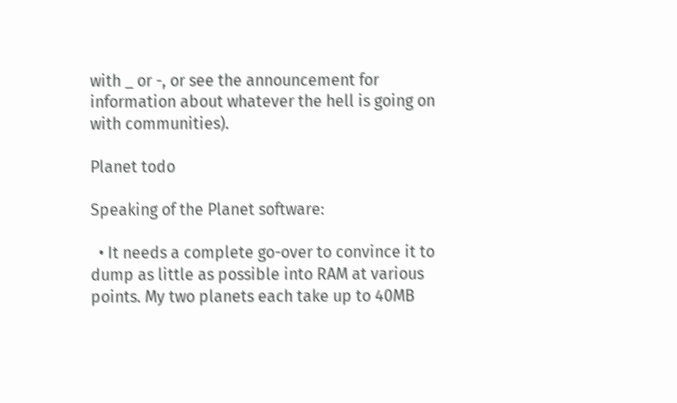with _ or -, or see the announcement for information about whatever the hell is going on with communities).

Planet todo

Speaking of the Planet software:

  • It needs a complete go-over to convince it to dump as little as possible into RAM at various points. My two planets each take up to 40MB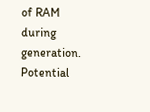of RAM during generation. Potential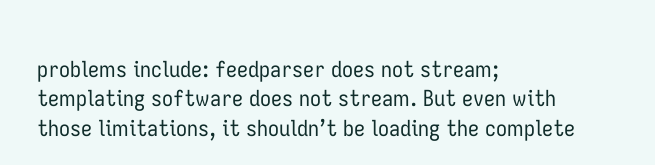problems include: feedparser does not stream; templating software does not stream. But even with those limitations, it shouldn’t be loading the complete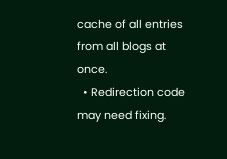cache of all entries from all blogs at once.
  • Redirection code may need fixing.